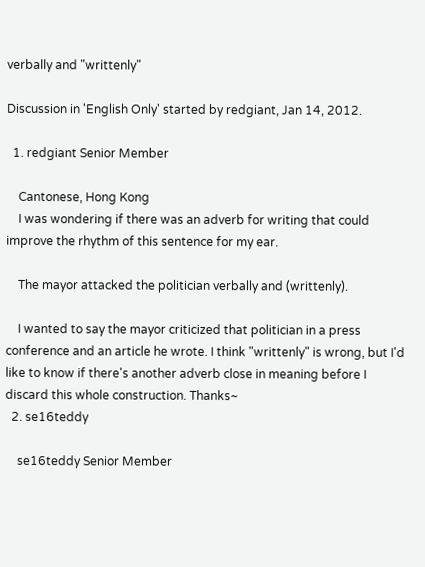verbally and "writtenly"

Discussion in 'English Only' started by redgiant, Jan 14, 2012.

  1. redgiant Senior Member

    Cantonese, Hong Kong
    I was wondering if there was an adverb for writing that could improve the rhythm of this sentence for my ear.

    The mayor attacked the politician verbally and (writtenly).

    I wanted to say the mayor criticized that politician in a press conference and an article he wrote. I think "writtenly" is wrong, but I'd like to know if there's another adverb close in meaning before I discard this whole construction. Thanks~
  2. se16teddy

    se16teddy Senior Member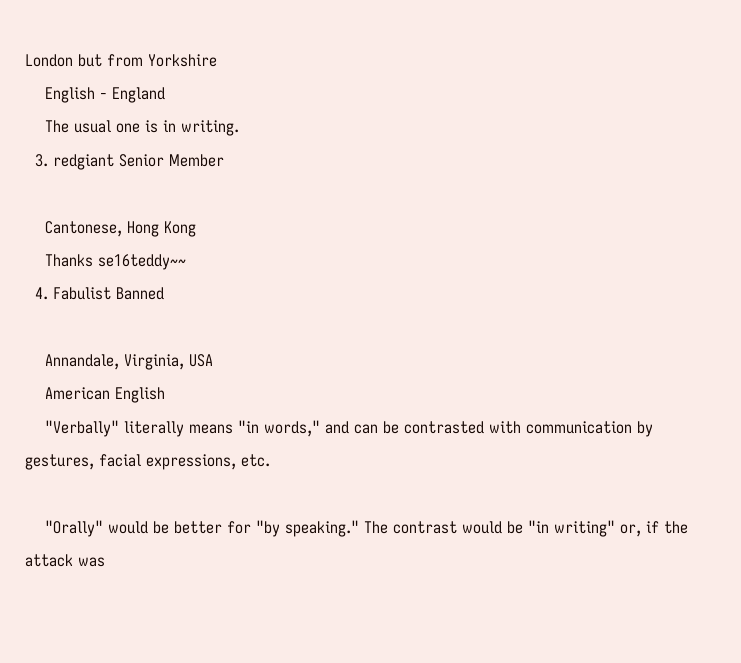London but from Yorkshire
    English - England
    The usual one is in writing.
  3. redgiant Senior Member

    Cantonese, Hong Kong
    Thanks se16teddy~~
  4. Fabulist Banned

    Annandale, Virginia, USA
    American English
    "Verbally" literally means "in words," and can be contrasted with communication by gestures, facial expressions, etc.

    "Orally" would be better for "by speaking." The contrast would be "in writing" or, if the attack was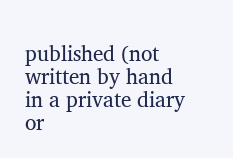published (not written by hand in a private diary or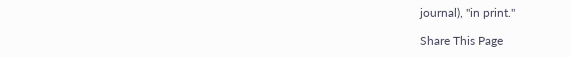journal), "in print."

Share This Page